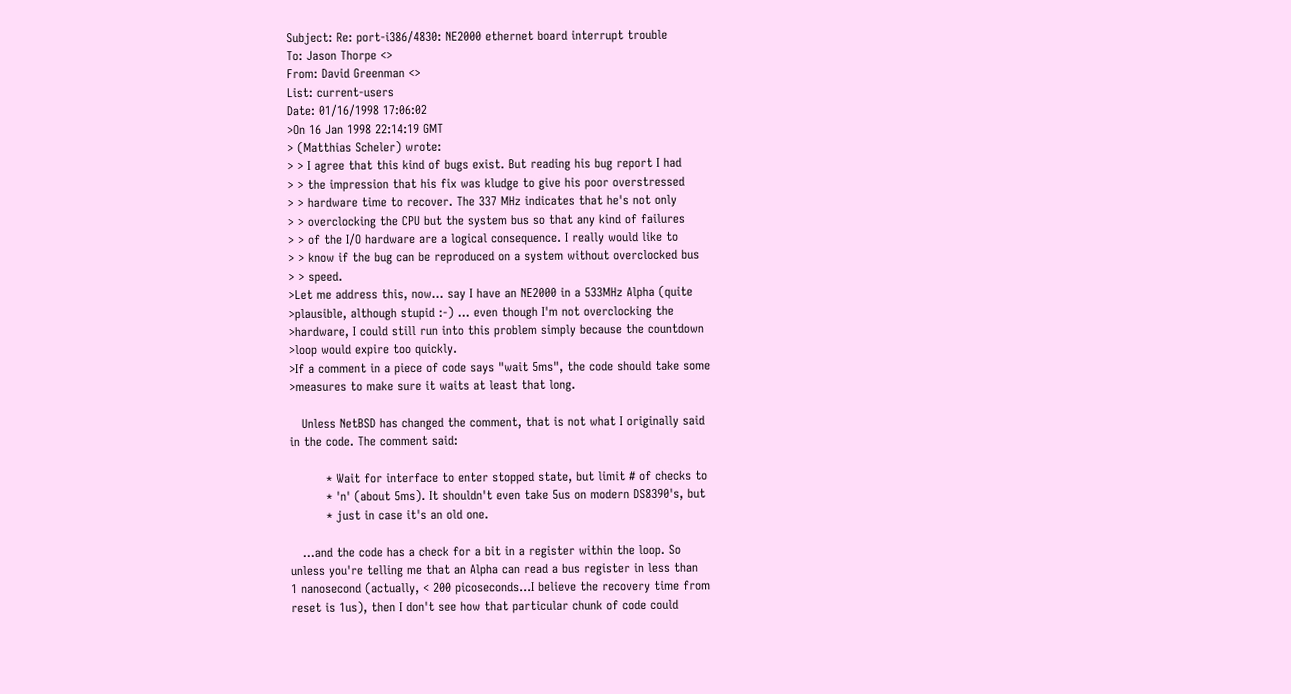Subject: Re: port-i386/4830: NE2000 ethernet board interrupt trouble
To: Jason Thorpe <>
From: David Greenman <>
List: current-users
Date: 01/16/1998 17:06:02
>On 16 Jan 1998 22:14:19 GMT
> (Matthias Scheler) wrote:
> > I agree that this kind of bugs exist. But reading his bug report I had
> > the impression that his fix was kludge to give his poor overstressed
> > hardware time to recover. The 337 MHz indicates that he's not only
> > overclocking the CPU but the system bus so that any kind of failures
> > of the I/O hardware are a logical consequence. I really would like to
> > know if the bug can be reproduced on a system without overclocked bus
> > speed.
>Let me address this, now... say I have an NE2000 in a 533MHz Alpha (quite
>plausible, although stupid :-) ... even though I'm not overclocking the
>hardware, I could still run into this problem simply because the countdown
>loop would expire too quickly.
>If a comment in a piece of code says "wait 5ms", the code should take some
>measures to make sure it waits at least that long.

   Unless NetBSD has changed the comment, that is not what I originally said
in the code. The comment said:

         * Wait for interface to enter stopped state, but limit # of checks to
         * 'n' (about 5ms). It shouldn't even take 5us on modern DS8390's, but
         * just in case it's an old one.

   ...and the code has a check for a bit in a register within the loop. So
unless you're telling me that an Alpha can read a bus register in less than
1 nanosecond (actually, < 200 picoseconds...I believe the recovery time from
reset is 1us), then I don't see how that particular chunk of code could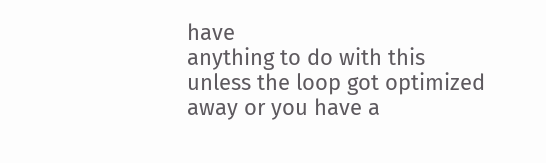have
anything to do with this unless the loop got optimized away or you have a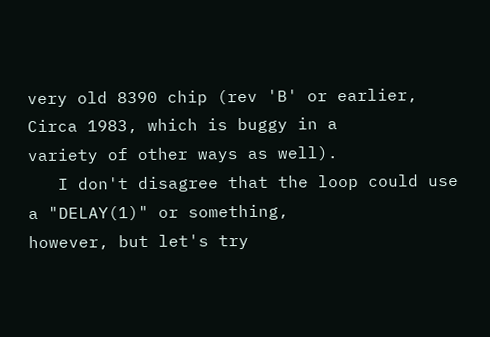very old 8390 chip (rev 'B' or earlier, Circa 1983, which is buggy in a
variety of other ways as well).
   I don't disagree that the loop could use a "DELAY(1)" or something,
however, but let's try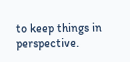to keep things in perspective.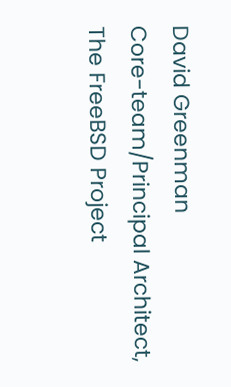David Greenman
Core-team/Principal Architect, The FreeBSD Project